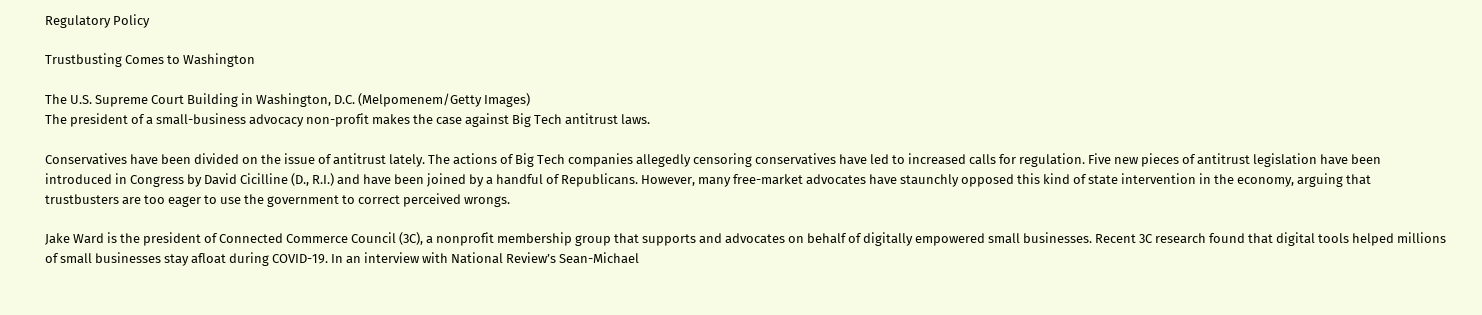Regulatory Policy

Trustbusting Comes to Washington

The U.S. Supreme Court Building in Washington, D.C. (Melpomenem/Getty Images)
The president of a small-business advocacy non-profit makes the case against Big Tech antitrust laws.

Conservatives have been divided on the issue of antitrust lately. The actions of Big Tech companies allegedly censoring conservatives have led to increased calls for regulation. Five new pieces of antitrust legislation have been introduced in Congress by David Cicilline (D., R.I.) and have been joined by a handful of Republicans. However, many free-market advocates have staunchly opposed this kind of state intervention in the economy, arguing that trustbusters are too eager to use the government to correct perceived wrongs.

Jake Ward is the president of Connected Commerce Council (3C), a nonprofit membership group that supports and advocates on behalf of digitally empowered small businesses. Recent 3C research found that digital tools helped millions of small businesses stay afloat during COVID-19. In an interview with National Review’s Sean-Michael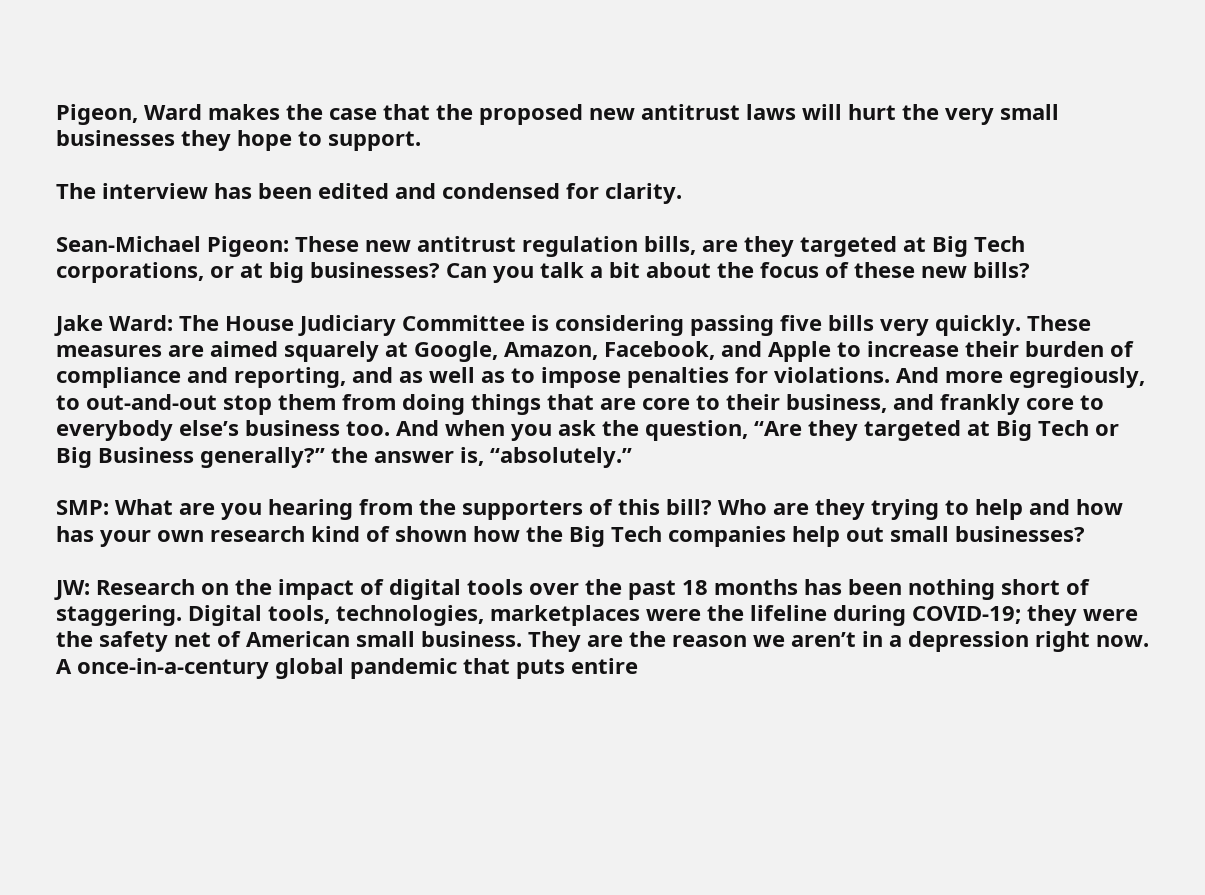Pigeon, Ward makes the case that the proposed new antitrust laws will hurt the very small businesses they hope to support.

The interview has been edited and condensed for clarity.

Sean-Michael Pigeon: These new antitrust regulation bills, are they targeted at Big Tech corporations, or at big businesses? Can you talk a bit about the focus of these new bills?

Jake Ward: The House Judiciary Committee is considering passing five bills very quickly. These measures are aimed squarely at Google, Amazon, Facebook, and Apple to increase their burden of compliance and reporting, and as well as to impose penalties for violations. And more egregiously, to out-and-out stop them from doing things that are core to their business, and frankly core to everybody else’s business too. And when you ask the question, “Are they targeted at Big Tech or Big Business generally?” the answer is, “absolutely.”

SMP: What are you hearing from the supporters of this bill? Who are they trying to help and how has your own research kind of shown how the Big Tech companies help out small businesses?

JW: Research on the impact of digital tools over the past 18 months has been nothing short of staggering. Digital tools, technologies, marketplaces were the lifeline during COVID-19; they were the safety net of American small business. They are the reason we aren’t in a depression right now. A once-in-a-century global pandemic that puts entire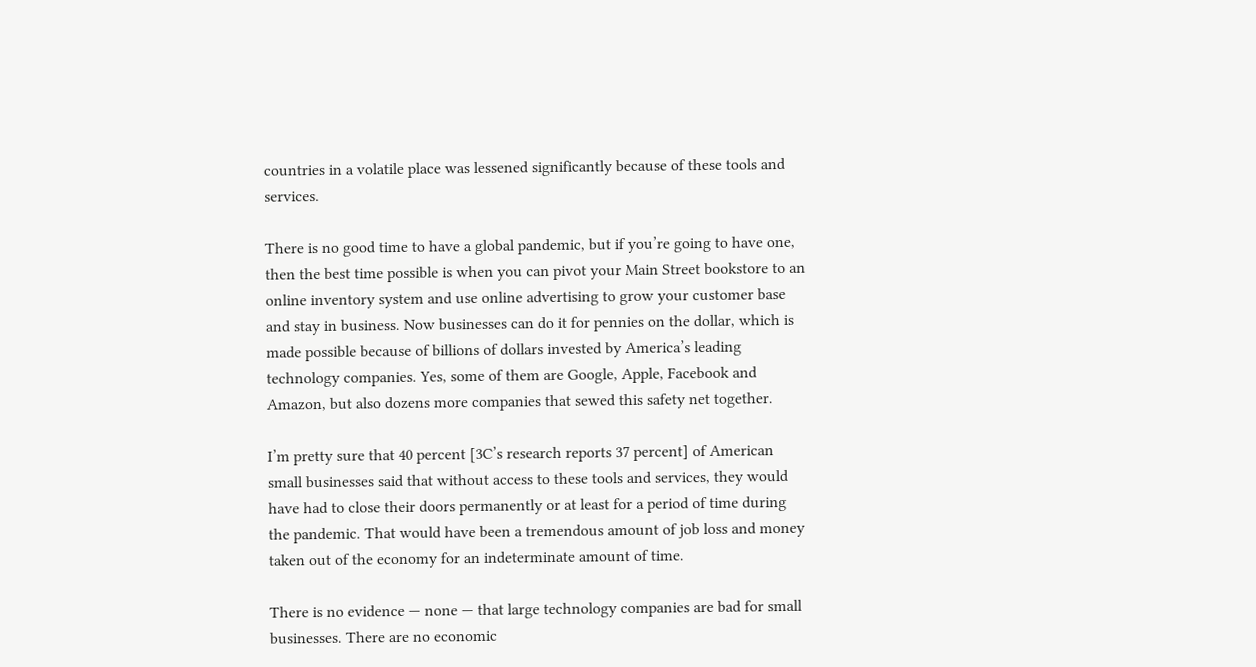countries in a volatile place was lessened significantly because of these tools and services.

There is no good time to have a global pandemic, but if you’re going to have one, then the best time possible is when you can pivot your Main Street bookstore to an online inventory system and use online advertising to grow your customer base and stay in business. Now businesses can do it for pennies on the dollar, which is made possible because of billions of dollars invested by America’s leading technology companies. Yes, some of them are Google, Apple, Facebook and Amazon, but also dozens more companies that sewed this safety net together.

I’m pretty sure that 40 percent [3C’s research reports 37 percent] of American small businesses said that without access to these tools and services, they would have had to close their doors permanently or at least for a period of time during the pandemic. That would have been a tremendous amount of job loss and money taken out of the economy for an indeterminate amount of time.

There is no evidence — none — that large technology companies are bad for small businesses. There are no economic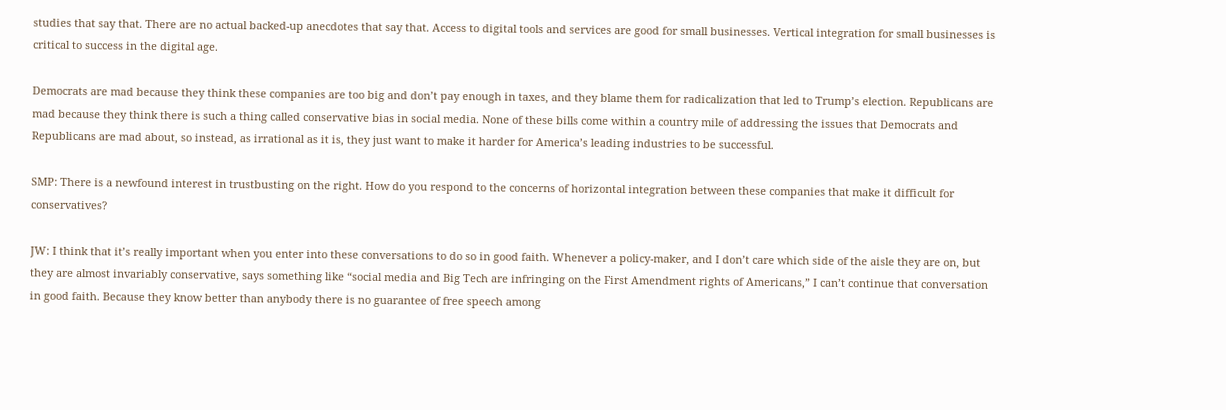studies that say that. There are no actual backed-up anecdotes that say that. Access to digital tools and services are good for small businesses. Vertical integration for small businesses is critical to success in the digital age.

Democrats are mad because they think these companies are too big and don’t pay enough in taxes, and they blame them for radicalization that led to Trump’s election. Republicans are mad because they think there is such a thing called conservative bias in social media. None of these bills come within a country mile of addressing the issues that Democrats and Republicans are mad about, so instead, as irrational as it is, they just want to make it harder for America’s leading industries to be successful.

SMP: There is a newfound interest in trustbusting on the right. How do you respond to the concerns of horizontal integration between these companies that make it difficult for conservatives?

JW: I think that it’s really important when you enter into these conversations to do so in good faith. Whenever a policy-maker, and I don’t care which side of the aisle they are on, but they are almost invariably conservative, says something like “social media and Big Tech are infringing on the First Amendment rights of Americans,” I can’t continue that conversation in good faith. Because they know better than anybody there is no guarantee of free speech among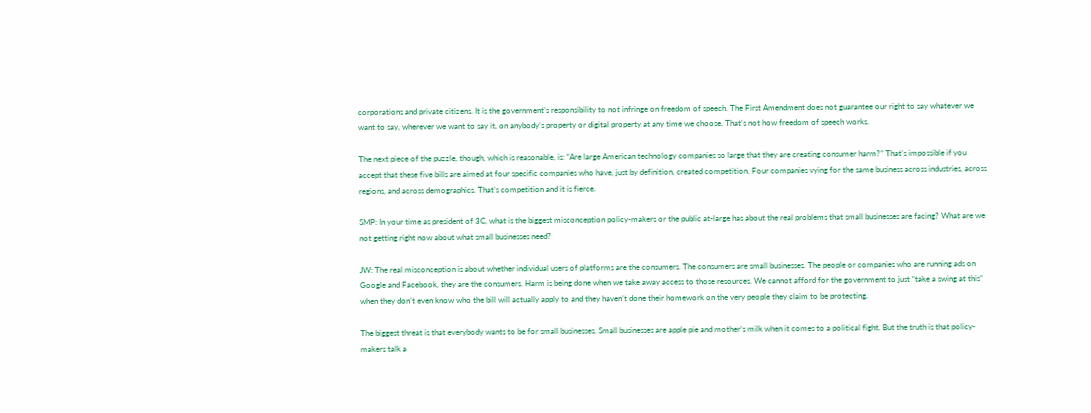corporations and private citizens. It is the government’s responsibility to not infringe on freedom of speech. The First Amendment does not guarantee our right to say whatever we want to say, wherever we want to say it, on anybody’s property or digital property at any time we choose. That’s not how freedom of speech works.

The next piece of the puzzle, though, which is reasonable, is: “Are large American technology companies so large that they are creating consumer harm?” That’s impossible if you accept that these five bills are aimed at four specific companies who have, just by definition, created competition. Four companies vying for the same business across industries, across regions, and across demographics. That’s competition and it is fierce.

SMP: In your time as president of 3C, what is the biggest misconception policy-makers or the public at-large has about the real problems that small businesses are facing? What are we not getting right now about what small businesses need?

JW: The real misconception is about whether individual users of platforms are the consumers. The consumers are small businesses. The people or companies who are running ads on Google and Facebook, they are the consumers. Harm is being done when we take away access to those resources. We cannot afford for the government to just “take a swing at this” when they don’t even know who the bill will actually apply to and they haven’t done their homework on the very people they claim to be protecting.

The biggest threat is that everybody wants to be for small businesses. Small businesses are apple pie and mother’s milk when it comes to a political fight. But the truth is that policy-makers talk a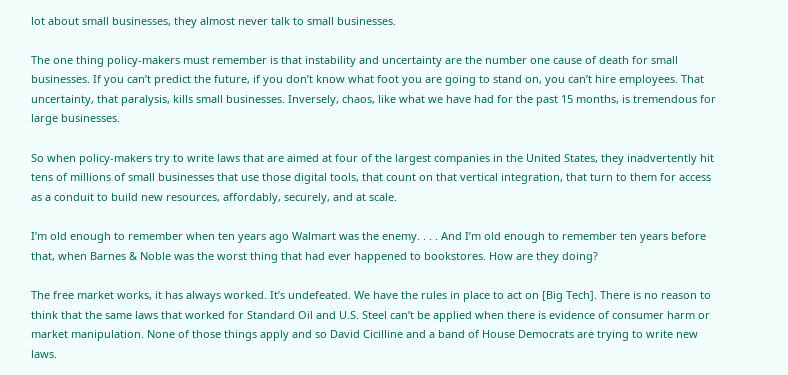lot about small businesses, they almost never talk to small businesses.

The one thing policy-makers must remember is that instability and uncertainty are the number one cause of death for small businesses. If you can’t predict the future, if you don’t know what foot you are going to stand on, you can’t hire employees. That uncertainty, that paralysis, kills small businesses. Inversely, chaos, like what we have had for the past 15 months, is tremendous for large businesses.

So when policy-makers try to write laws that are aimed at four of the largest companies in the United States, they inadvertently hit tens of millions of small businesses that use those digital tools, that count on that vertical integration, that turn to them for access as a conduit to build new resources, affordably, securely, and at scale.

I’m old enough to remember when ten years ago Walmart was the enemy. . . . And I’m old enough to remember ten years before that, when Barnes & Noble was the worst thing that had ever happened to bookstores. How are they doing?

The free market works, it has always worked. It’s undefeated. We have the rules in place to act on [Big Tech]. There is no reason to think that the same laws that worked for Standard Oil and U.S. Steel can’t be applied when there is evidence of consumer harm or market manipulation. None of those things apply and so David Cicilline and a band of House Democrats are trying to write new laws.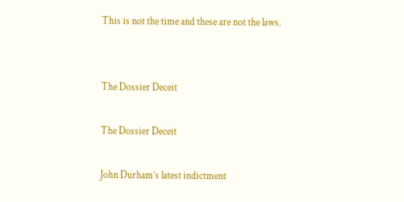This is not the time and these are not the laws.


The Dossier Deceit

The Dossier Deceit

John Durham’s latest indictment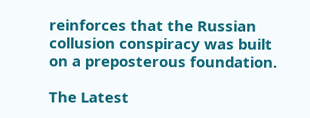reinforces that the Russian collusion conspiracy was built on a preposterous foundation.

The Latest